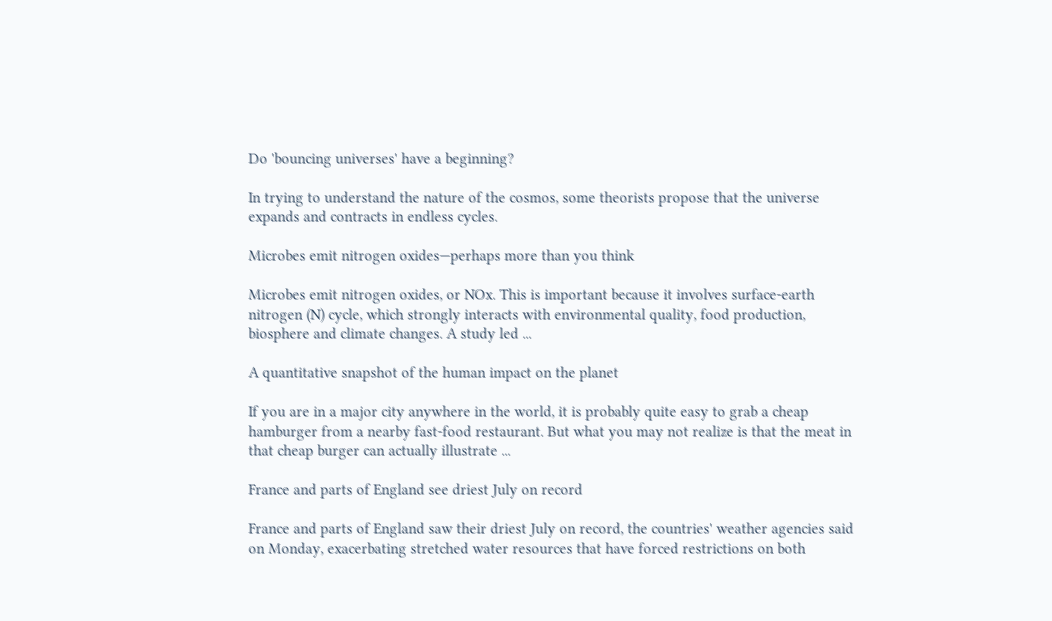Do 'bouncing universes' have a beginning?

In trying to understand the nature of the cosmos, some theorists propose that the universe expands and contracts in endless cycles.

Microbes emit nitrogen oxides—perhaps more than you think

Microbes emit nitrogen oxides, or NOx. This is important because it involves surface-earth nitrogen (N) cycle, which strongly interacts with environmental quality, food production, biosphere and climate changes. A study led ...

A quantitative snapshot of the human impact on the planet

If you are in a major city anywhere in the world, it is probably quite easy to grab a cheap hamburger from a nearby fast-food restaurant. But what you may not realize is that the meat in that cheap burger can actually illustrate ...

France and parts of England see driest July on record

France and parts of England saw their driest July on record, the countries' weather agencies said on Monday, exacerbating stretched water resources that have forced restrictions on both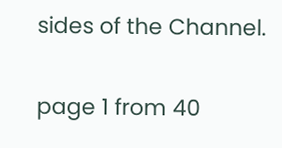sides of the Channel.

page 1 from 40